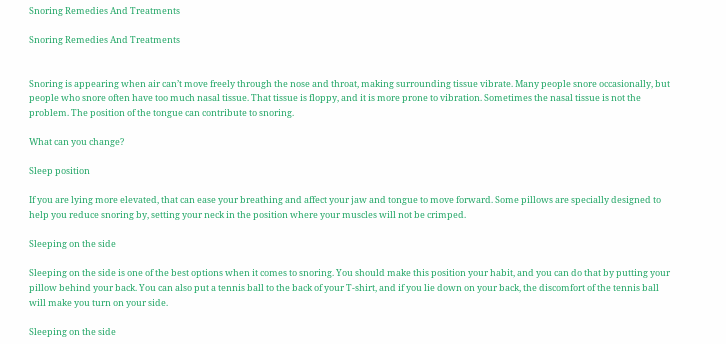Snoring Remedies And Treatments

Snoring Remedies And Treatments


Snoring is appearing when air can’t move freely through the nose and throat, making surrounding tissue vibrate. Many people snore occasionally, but people who snore often have too much nasal tissue. That tissue is floppy, and it is more prone to vibration. Sometimes the nasal tissue is not the problem. The position of the tongue can contribute to snoring.

What can you change?

Sleep position

If you are lying more elevated, that can ease your breathing and affect your jaw and tongue to move forward. Some pillows are specially designed to help you reduce snoring by, setting your neck in the position where your muscles will not be crimped.

Sleeping on the side

Sleeping on the side is one of the best options when it comes to snoring. You should make this position your habit, and you can do that by putting your pillow behind your back. You can also put a tennis ball to the back of your T-shirt, and if you lie down on your back, the discomfort of the tennis ball will make you turn on your side.

Sleeping on the side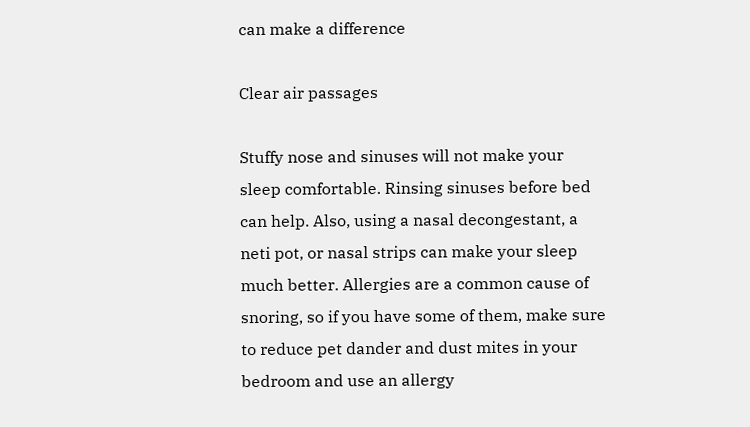can make a difference

Clear air passages

Stuffy nose and sinuses will not make your sleep comfortable. Rinsing sinuses before bed can help. Also, using a nasal decongestant, a neti pot, or nasal strips can make your sleep much better. Allergies are a common cause of snoring, so if you have some of them, make sure to reduce pet dander and dust mites in your bedroom and use an allergy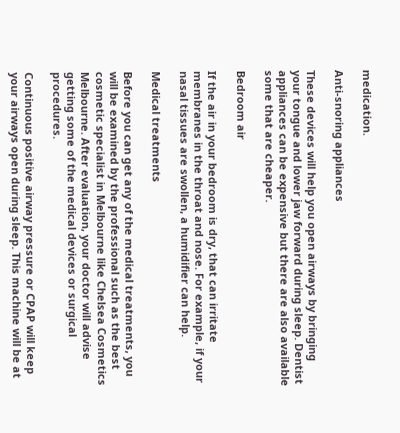medication.

Anti-snoring appliances

These devices will help you open airways by bringing your tongue and lower jaw forward during sleep. Dentist appliances can be expensive but there are also available some that are cheaper.

Bedroom air

If the air in your bedroom is dry, that can irritate membranes in the throat and nose. For example, if your nasal tissues are swollen, a humidifier can help.

Medical treatments

Before you can get any of the medical treatments, you will be examined by the professional such as the best cosmetic specialist in Melbourne like Chelsea Cosmetics Melbourne. After evaluation, your doctor will advise getting some of the medical devices or surgical procedures.

Continuous positive airway pressure or CPAP will keep your airways open during sleep. This machine will be at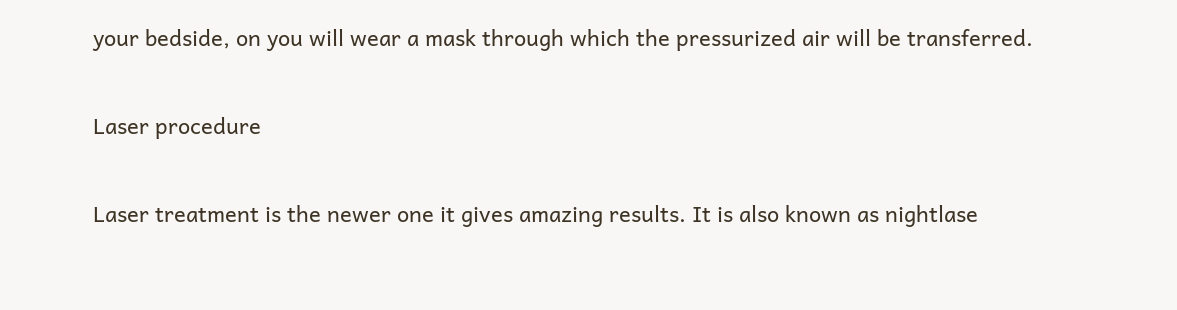your bedside, on you will wear a mask through which the pressurized air will be transferred.

Laser procedure

Laser treatment is the newer one it gives amazing results. It is also known as nightlase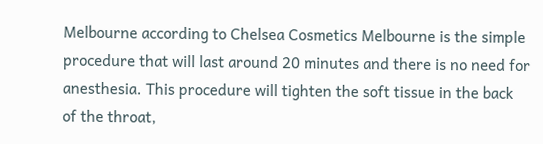Melbourne according to Chelsea Cosmetics Melbourne is the simple procedure that will last around 20 minutes and there is no need for anesthesia. This procedure will tighten the soft tissue in the back of the throat,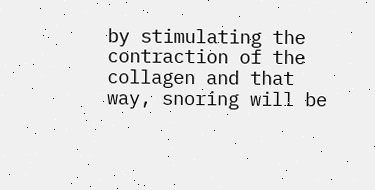by stimulating the contraction of the collagen and that way, snoring will be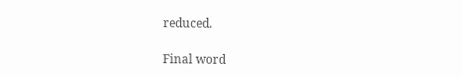reduced.

Final word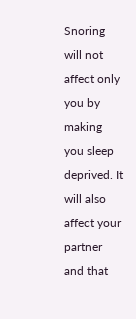Snoring will not affect only you by making you sleep deprived. It will also affect your partner and that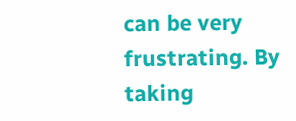can be very frustrating. By taking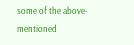some of the above-mentioned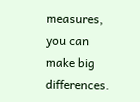measures, you can make big differences.